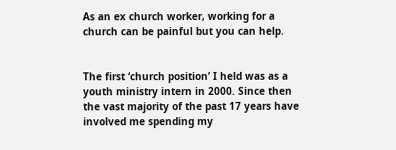As an ex church worker, working for a church can be painful but you can help.


The first ‘church position’ I held was as a youth ministry intern in 2000. Since then the vast majority of the past 17 years have involved me spending my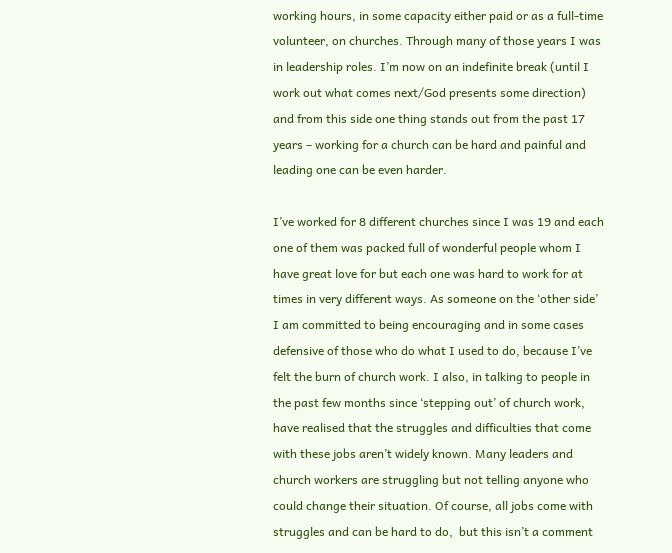working hours, in some capacity either paid or as a full-time volunteer, on churches. Through many of those years I was in leadership roles. I’m now on an indefinite break (until I work out what comes next/God presents some direction) and from this side one thing stands out from the past 17 years – working for a church can be hard and painful and leading one can be even harder.

I’ve worked for 8 different churches since I was 19 and each one of them was packed full of wonderful people whom I have great love for but each one was hard to work for at times in very different ways. As someone on the ‘other side’ I am committed to being encouraging and in some cases defensive of those who do what I used to do, because I’ve felt the burn of church work. I also, in talking to people in the past few months since ‘stepping out’ of church work, have realised that the struggles and difficulties that come with these jobs aren’t widely known. Many leaders and church workers are struggling but not telling anyone who could change their situation. Of course, all jobs come with struggles and can be hard to do,  but this isn’t a comment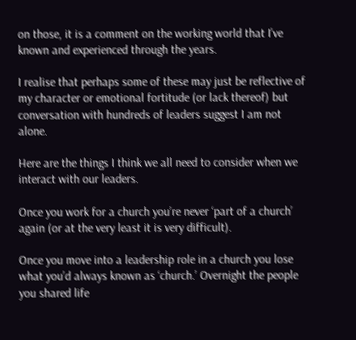on those, it is a comment on the working world that I’ve known and experienced through the years.

I realise that perhaps some of these may just be reflective of my character or emotional fortitude (or lack thereof) but conversation with hundreds of leaders suggest I am not alone.

Here are the things I think we all need to consider when we interact with our leaders.

Once you work for a church you’re never ‘part of a church’ again (or at the very least it is very difficult).

Once you move into a leadership role in a church you lose what you’d always known as ‘church.’ Overnight the people you shared life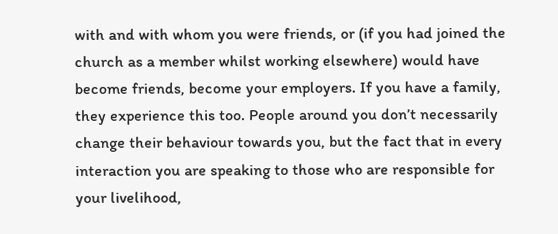with and with whom you were friends, or (if you had joined the church as a member whilst working elsewhere) would have become friends, become your employers. If you have a family, they experience this too. People around you don’t necessarily change their behaviour towards you, but the fact that in every interaction you are speaking to those who are responsible for your livelihood,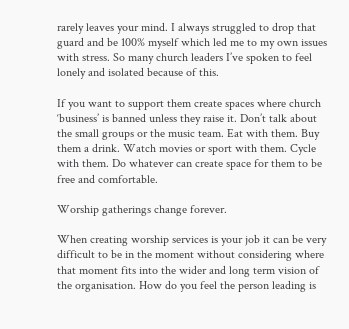rarely leaves your mind. I always struggled to drop that guard and be 100% myself which led me to my own issues with stress. So many church leaders I’ve spoken to feel lonely and isolated because of this.

If you want to support them create spaces where church ‘business’ is banned unless they raise it. Don’t talk about the small groups or the music team. Eat with them. Buy them a drink. Watch movies or sport with them. Cycle with them. Do whatever can create space for them to be free and comfortable.

Worship gatherings change forever.

When creating worship services is your job it can be very difficult to be in the moment without considering where that moment fits into the wider and long term vision of the organisation. How do you feel the person leading is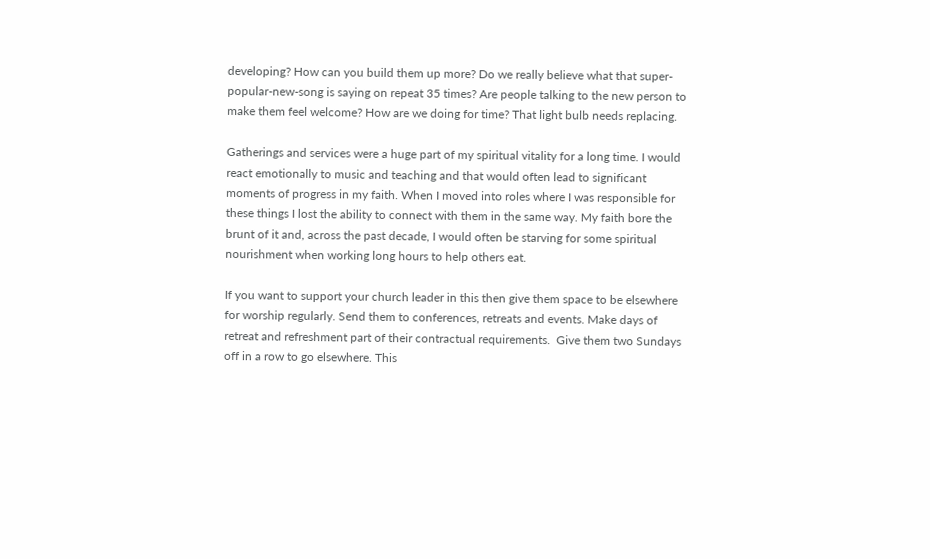developing? How can you build them up more? Do we really believe what that super-popular-new-song is saying on repeat 35 times? Are people talking to the new person to make them feel welcome? How are we doing for time? That light bulb needs replacing.

Gatherings and services were a huge part of my spiritual vitality for a long time. I would react emotionally to music and teaching and that would often lead to significant moments of progress in my faith. When I moved into roles where I was responsible for these things I lost the ability to connect with them in the same way. My faith bore the brunt of it and, across the past decade, I would often be starving for some spiritual nourishment when working long hours to help others eat.

If you want to support your church leader in this then give them space to be elsewhere for worship regularly. Send them to conferences, retreats and events. Make days of retreat and refreshment part of their contractual requirements.  Give them two Sundays off in a row to go elsewhere. This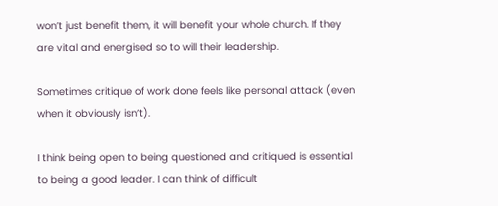won’t just benefit them, it will benefit your whole church. If they are vital and energised so to will their leadership.

Sometimes critique of work done feels like personal attack (even when it obviously isn’t).

I think being open to being questioned and critiqued is essential to being a good leader. I can think of difficult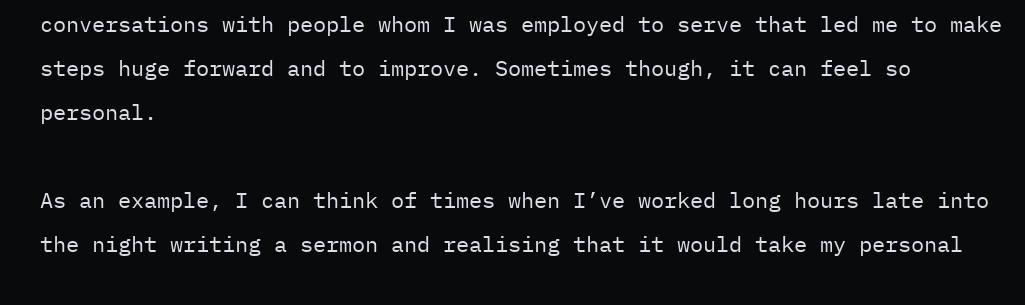conversations with people whom I was employed to serve that led me to make steps huge forward and to improve. Sometimes though, it can feel so personal.

As an example, I can think of times when I’ve worked long hours late into the night writing a sermon and realising that it would take my personal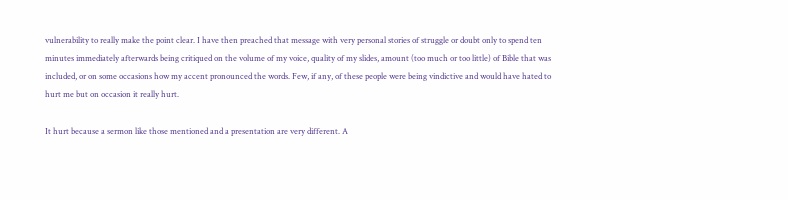vulnerability to really make the point clear. I have then preached that message with very personal stories of struggle or doubt only to spend ten minutes immediately afterwards being critiqued on the volume of my voice, quality of my slides, amount (too much or too little) of Bible that was included, or on some occasions how my accent pronounced the words. Few, if any, of these people were being vindictive and would have hated to hurt me but on occasion it really hurt.

It hurt because a sermon like those mentioned and a presentation are very different. A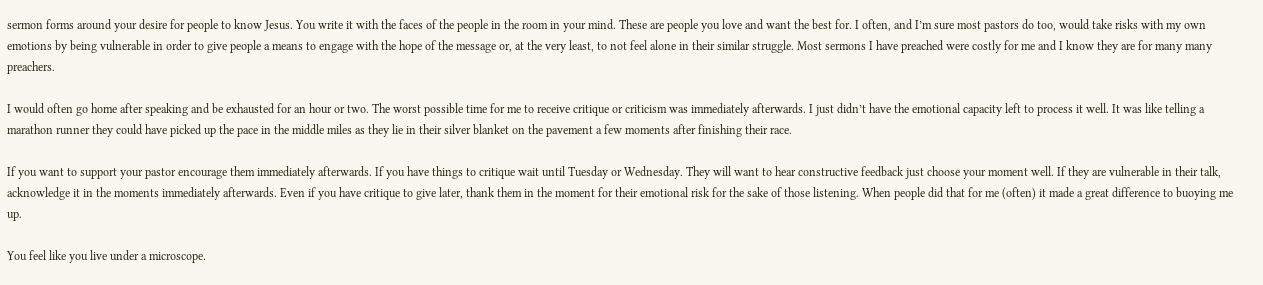sermon forms around your desire for people to know Jesus. You write it with the faces of the people in the room in your mind. These are people you love and want the best for. I often, and I’m sure most pastors do too, would take risks with my own emotions by being vulnerable in order to give people a means to engage with the hope of the message or, at the very least, to not feel alone in their similar struggle. Most sermons I have preached were costly for me and I know they are for many many preachers.

I would often go home after speaking and be exhausted for an hour or two. The worst possible time for me to receive critique or criticism was immediately afterwards. I just didn’t have the emotional capacity left to process it well. It was like telling a marathon runner they could have picked up the pace in the middle miles as they lie in their silver blanket on the pavement a few moments after finishing their race.

If you want to support your pastor encourage them immediately afterwards. If you have things to critique wait until Tuesday or Wednesday. They will want to hear constructive feedback just choose your moment well. If they are vulnerable in their talk, acknowledge it in the moments immediately afterwards. Even if you have critique to give later, thank them in the moment for their emotional risk for the sake of those listening. When people did that for me (often) it made a great difference to buoying me up.

You feel like you live under a microscope.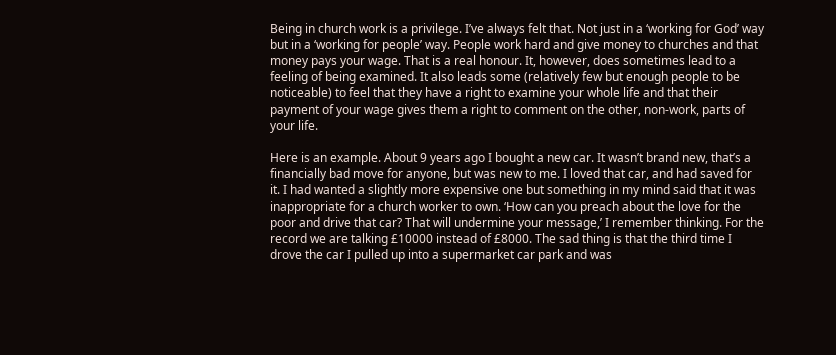Being in church work is a privilege. I’ve always felt that. Not just in a ‘working for God’ way but in a ‘working for people’ way. People work hard and give money to churches and that money pays your wage. That is a real honour. It, however, does sometimes lead to a feeling of being examined. It also leads some (relatively few but enough people to be noticeable) to feel that they have a right to examine your whole life and that their payment of your wage gives them a right to comment on the other, non-work, parts of your life.

Here is an example. About 9 years ago I bought a new car. It wasn’t brand new, that’s a financially bad move for anyone, but was new to me. I loved that car, and had saved for it. I had wanted a slightly more expensive one but something in my mind said that it was inappropriate for a church worker to own. ‘How can you preach about the love for the poor and drive that car? That will undermine your message,’ I remember thinking. For the record we are talking £10000 instead of £8000. The sad thing is that the third time I drove the car I pulled up into a supermarket car park and was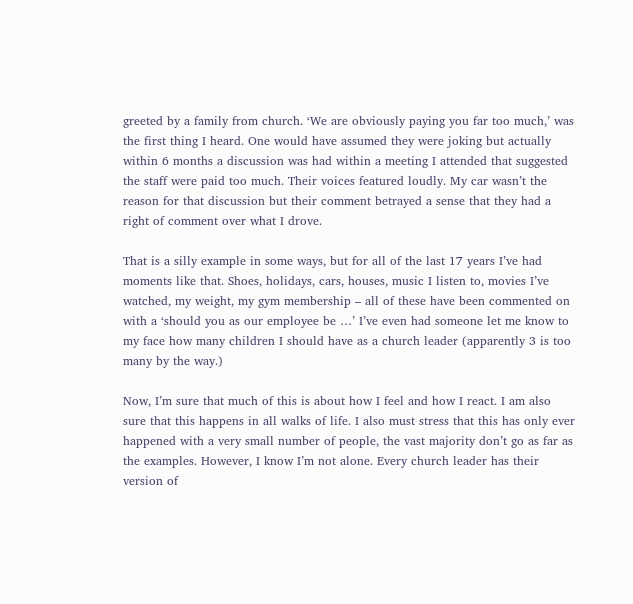greeted by a family from church. ‘We are obviously paying you far too much,’ was the first thing I heard. One would have assumed they were joking but actually within 6 months a discussion was had within a meeting I attended that suggested the staff were paid too much. Their voices featured loudly. My car wasn’t the reason for that discussion but their comment betrayed a sense that they had a right of comment over what I drove.

That is a silly example in some ways, but for all of the last 17 years I’ve had moments like that. Shoes, holidays, cars, houses, music I listen to, movies I’ve watched, my weight, my gym membership – all of these have been commented on with a ‘should you as our employee be …’ I’ve even had someone let me know to my face how many children I should have as a church leader (apparently 3 is too many by the way.)

Now, I’m sure that much of this is about how I feel and how I react. I am also sure that this happens in all walks of life. I also must stress that this has only ever happened with a very small number of people, the vast majority don’t go as far as the examples. However, I know I’m not alone. Every church leader has their version of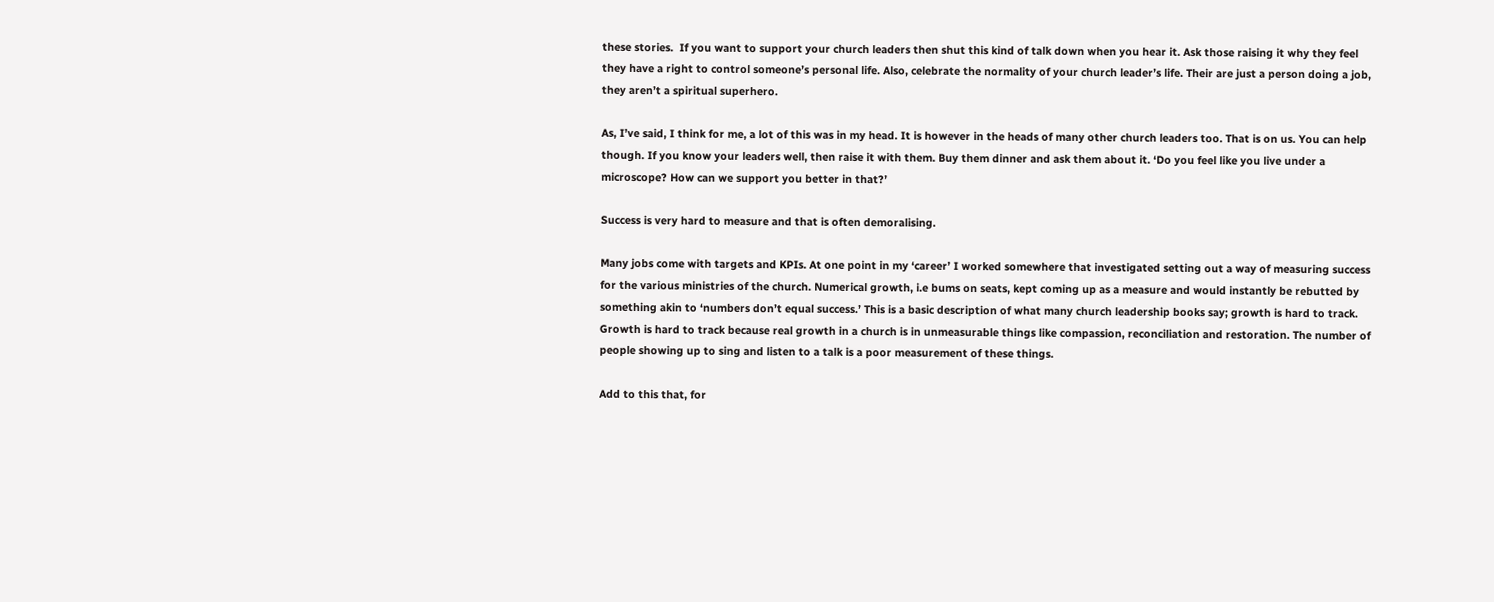these stories.  If you want to support your church leaders then shut this kind of talk down when you hear it. Ask those raising it why they feel they have a right to control someone’s personal life. Also, celebrate the normality of your church leader’s life. Their are just a person doing a job, they aren’t a spiritual superhero.

As, I’ve said, I think for me, a lot of this was in my head. It is however in the heads of many other church leaders too. That is on us. You can help though. If you know your leaders well, then raise it with them. Buy them dinner and ask them about it. ‘Do you feel like you live under a microscope? How can we support you better in that?’

Success is very hard to measure and that is often demoralising.

Many jobs come with targets and KPIs. At one point in my ‘career’ I worked somewhere that investigated setting out a way of measuring success for the various ministries of the church. Numerical growth, i.e bums on seats, kept coming up as a measure and would instantly be rebutted by something akin to ‘numbers don’t equal success.’ This is a basic description of what many church leadership books say; growth is hard to track. Growth is hard to track because real growth in a church is in unmeasurable things like compassion, reconciliation and restoration. The number of people showing up to sing and listen to a talk is a poor measurement of these things.

Add to this that, for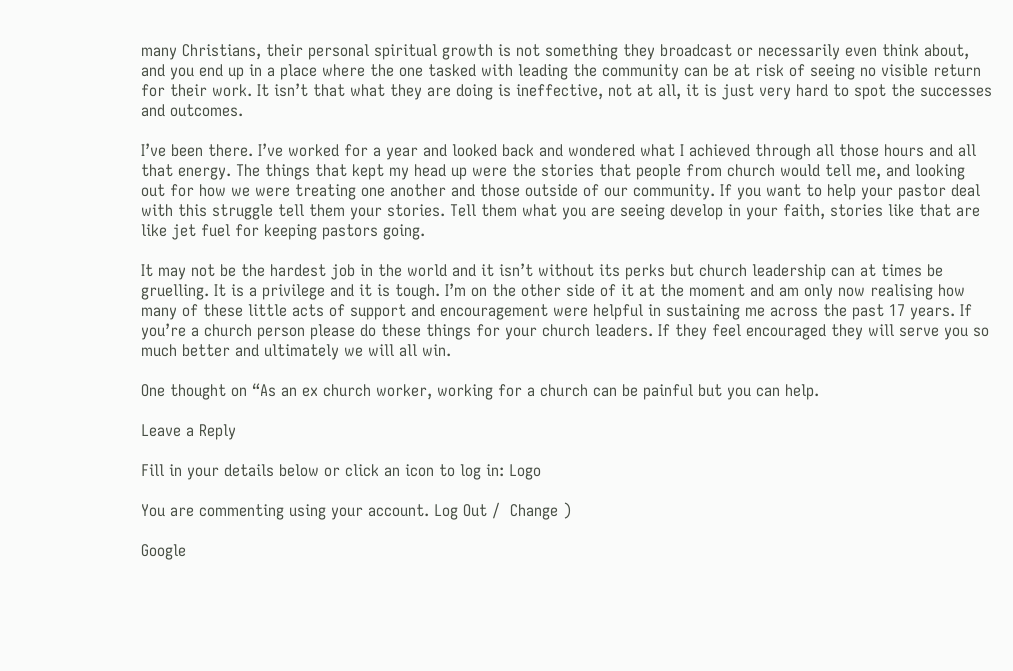many Christians, their personal spiritual growth is not something they broadcast or necessarily even think about, and you end up in a place where the one tasked with leading the community can be at risk of seeing no visible return for their work. It isn’t that what they are doing is ineffective, not at all, it is just very hard to spot the successes and outcomes.

I’ve been there. I’ve worked for a year and looked back and wondered what I achieved through all those hours and all that energy. The things that kept my head up were the stories that people from church would tell me, and looking out for how we were treating one another and those outside of our community. If you want to help your pastor deal with this struggle tell them your stories. Tell them what you are seeing develop in your faith, stories like that are like jet fuel for keeping pastors going.

It may not be the hardest job in the world and it isn’t without its perks but church leadership can at times be gruelling. It is a privilege and it is tough. I’m on the other side of it at the moment and am only now realising how many of these little acts of support and encouragement were helpful in sustaining me across the past 17 years. If you’re a church person please do these things for your church leaders. If they feel encouraged they will serve you so much better and ultimately we will all win.

One thought on “As an ex church worker, working for a church can be painful but you can help.

Leave a Reply

Fill in your details below or click an icon to log in: Logo

You are commenting using your account. Log Out /  Change )

Google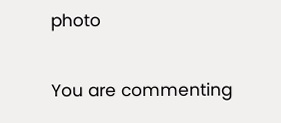photo

You are commenting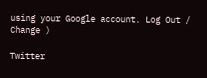using your Google account. Log Out /  Change )

Twitter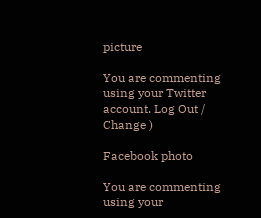picture

You are commenting using your Twitter account. Log Out /  Change )

Facebook photo

You are commenting using your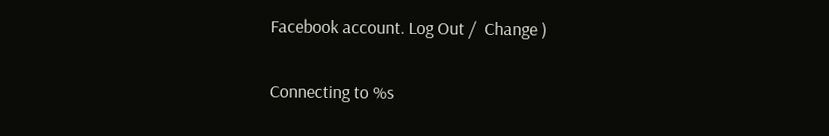Facebook account. Log Out /  Change )

Connecting to %s